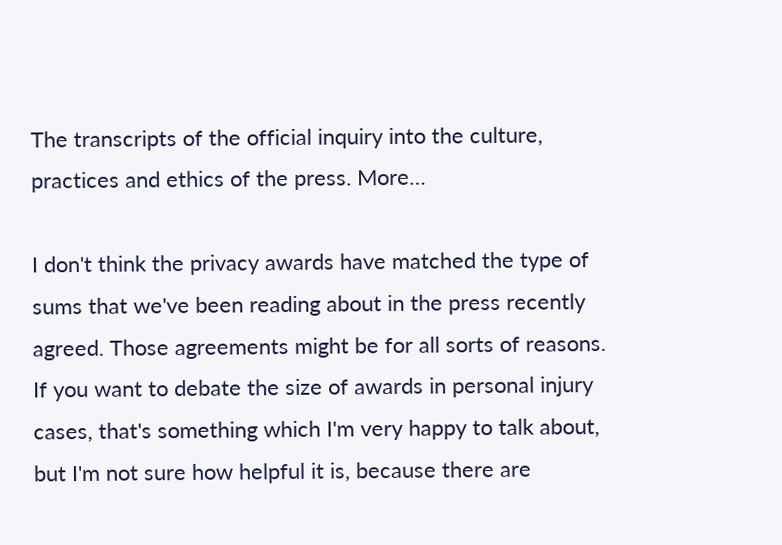The transcripts of the official inquiry into the culture, practices and ethics of the press. More…

I don't think the privacy awards have matched the type of sums that we've been reading about in the press recently agreed. Those agreements might be for all sorts of reasons. If you want to debate the size of awards in personal injury cases, that's something which I'm very happy to talk about, but I'm not sure how helpful it is, because there are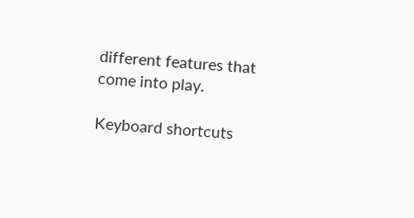different features that come into play.

Keyboard shortcuts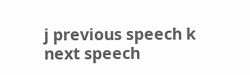j previous speech k next speech